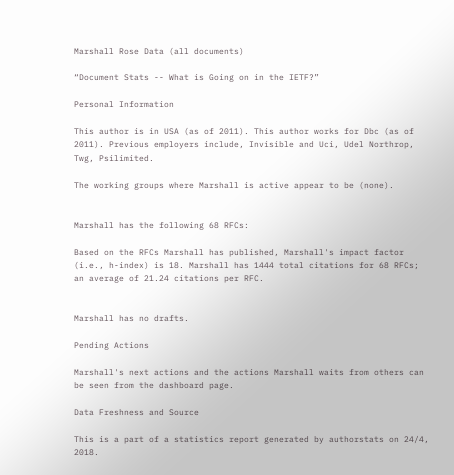Marshall Rose Data (all documents)

“Document Stats -- What is Going on in the IETF?”

Personal Information

This author is in USA (as of 2011). This author works for Dbc (as of 2011). Previous employers include, Invisible and Uci, Udel Northrop, Twg, Psilimited.

The working groups where Marshall is active appear to be (none).


Marshall has the following 68 RFCs:

Based on the RFCs Marshall has published, Marshall's impact factor (i.e., h-index) is 18. Marshall has 1444 total citations for 68 RFCs; an average of 21.24 citations per RFC.


Marshall has no drafts.

Pending Actions

Marshall's next actions and the actions Marshall waits from others can be seen from the dashboard page.

Data Freshness and Source

This is a part of a statistics report generated by authorstats on 24/4, 2018.